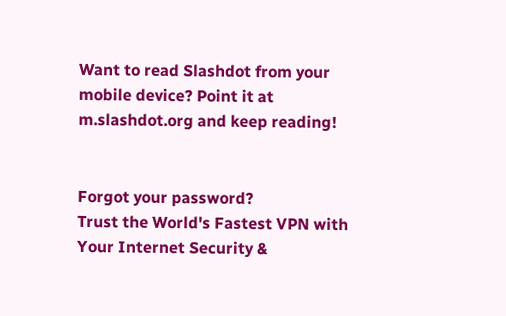Want to read Slashdot from your mobile device? Point it at m.slashdot.org and keep reading!


Forgot your password?
Trust the World's Fastest VPN with Your Internet Security &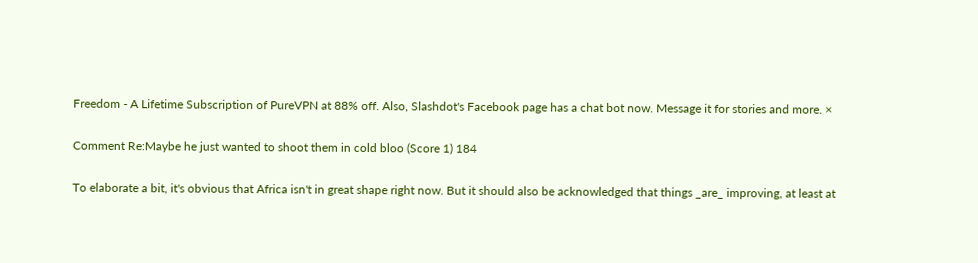Freedom - A Lifetime Subscription of PureVPN at 88% off. Also, Slashdot's Facebook page has a chat bot now. Message it for stories and more. ×

Comment Re:Maybe he just wanted to shoot them in cold bloo (Score 1) 184

To elaborate a bit, it's obvious that Africa isn't in great shape right now. But it should also be acknowledged that things _are_ improving, at least at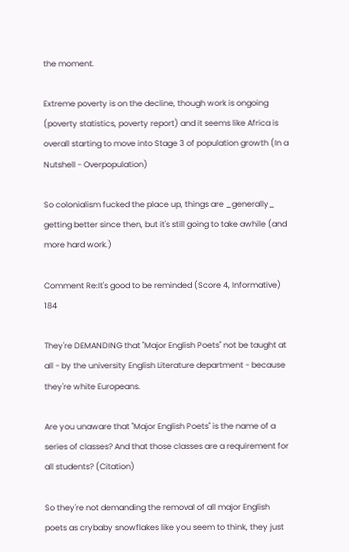the moment.

Extreme poverty is on the decline, though work is ongoing (poverty statistics, poverty report) and it seems like Africa is overall starting to move into Stage 3 of population growth (In a Nutshell - Overpopulation)

So colonialism fucked the place up, things are _generally_ getting better since then, but it's still going to take awhile (and more hard work.)

Comment Re:It's good to be reminded (Score 4, Informative) 184

They're DEMANDING that "Major English Poets" not be taught at all - by the university English Literature department - because they're white Europeans.

Are you unaware that "Major English Poets" is the name of a series of classes? And that those classes are a requirement for all students? (Citation)

So they're not demanding the removal of all major English poets as crybaby snowflakes like you seem to think, they just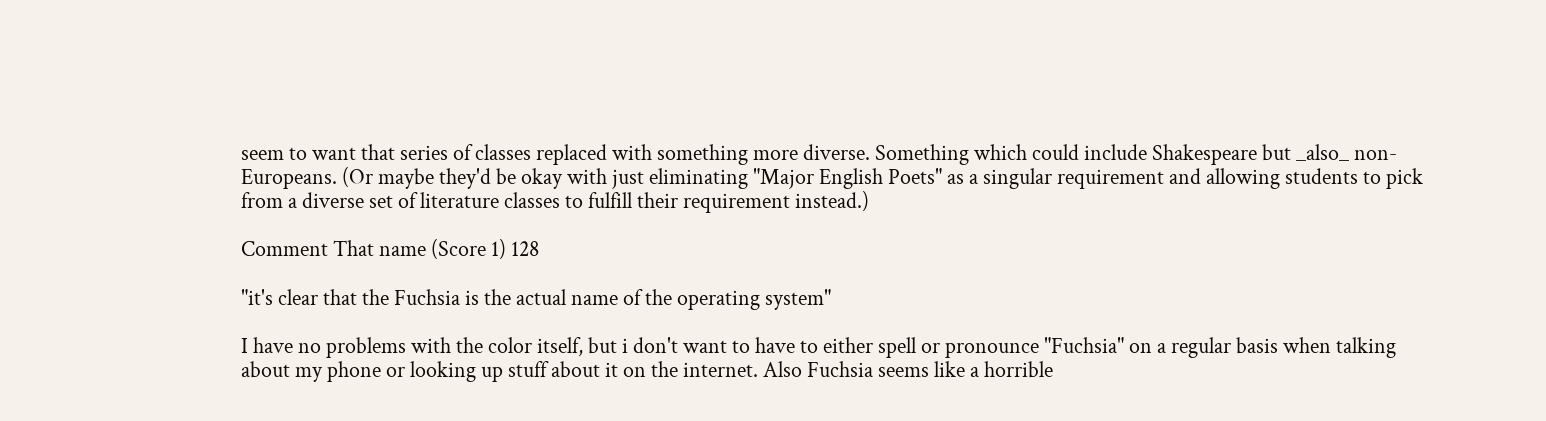seem to want that series of classes replaced with something more diverse. Something which could include Shakespeare but _also_ non-Europeans. (Or maybe they'd be okay with just eliminating "Major English Poets" as a singular requirement and allowing students to pick from a diverse set of literature classes to fulfill their requirement instead.)

Comment That name (Score 1) 128

"it's clear that the Fuchsia is the actual name of the operating system"

I have no problems with the color itself, but i don't want to have to either spell or pronounce "Fuchsia" on a regular basis when talking about my phone or looking up stuff about it on the internet. Also Fuchsia seems like a horrible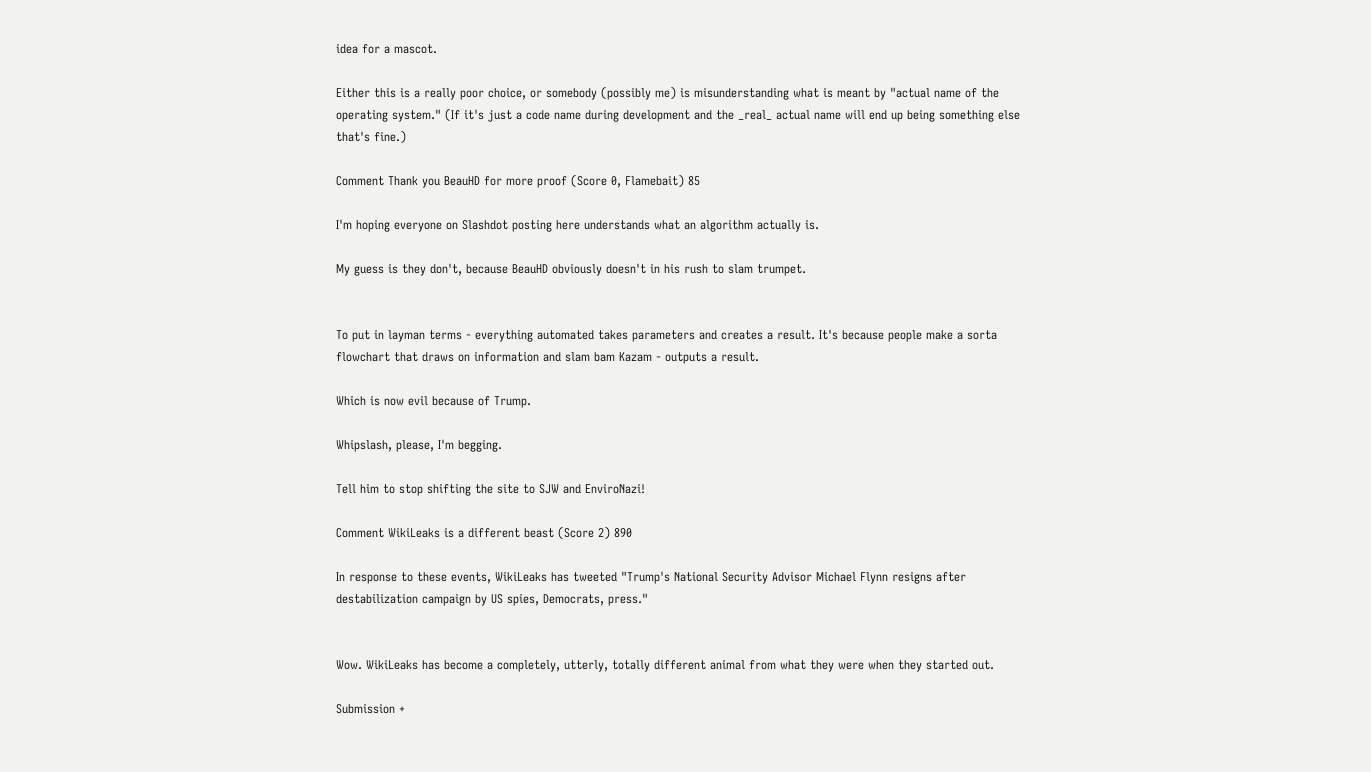idea for a mascot.

Either this is a really poor choice, or somebody (possibly me) is misunderstanding what is meant by "actual name of the operating system." (If it's just a code name during development and the _real_ actual name will end up being something else that's fine.)

Comment Thank you BeauHD for more proof (Score 0, Flamebait) 85

I'm hoping everyone on Slashdot posting here understands what an algorithm actually is.

My guess is they don't, because BeauHD obviously doesn't in his rush to slam trumpet.


To put in layman terms - everything automated takes parameters and creates a result. It's because people make a sorta flowchart that draws on information and slam bam Kazam - outputs a result.

Which is now evil because of Trump.

Whipslash, please, I'm begging.

Tell him to stop shifting the site to SJW and EnviroNazi!

Comment WikiLeaks is a different beast (Score 2) 890

In response to these events, WikiLeaks has tweeted "Trump's National Security Advisor Michael Flynn resigns after destabilization campaign by US spies, Democrats, press."


Wow. WikiLeaks has become a completely, utterly, totally different animal from what they were when they started out.

Submission +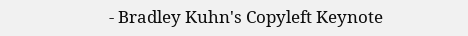- Bradley Kuhn's Copyleft Keynote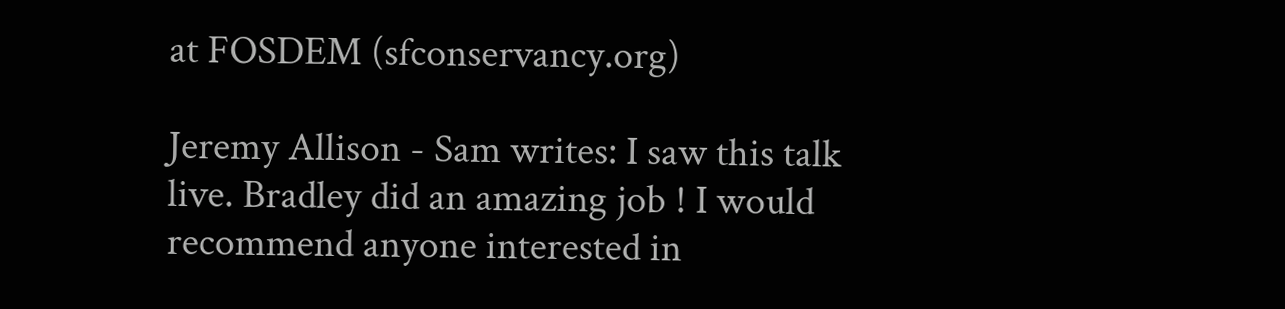at FOSDEM (sfconservancy.org)

Jeremy Allison - Sam writes: I saw this talk live. Bradley did an amazing job ! I would recommend anyone interested in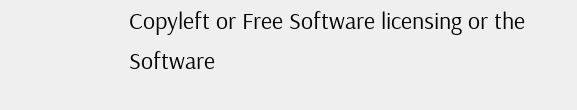Copyleft or Free Software licensing or the Software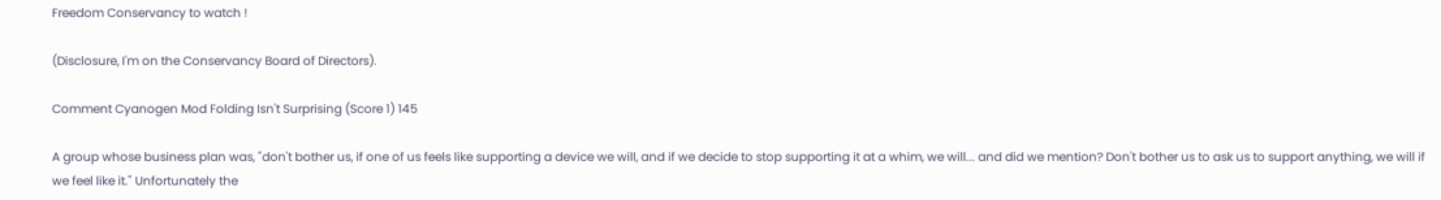Freedom Conservancy to watch !

(Disclosure, I'm on the Conservancy Board of Directors).

Comment Cyanogen Mod Folding Isn't Surprising (Score 1) 145

A group whose business plan was, "don't bother us, if one of us feels like supporting a device we will, and if we decide to stop supporting it at a whim, we will... and did we mention? Don't bother us to ask us to support anything, we will if we feel like it." Unfortunately the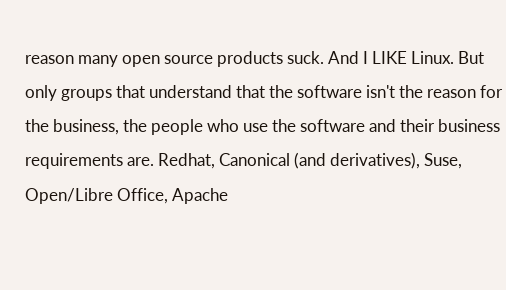reason many open source products suck. And I LIKE Linux. But only groups that understand that the software isn't the reason for the business, the people who use the software and their business requirements are. Redhat, Canonical (and derivatives), Suse, Open/Libre Office, Apache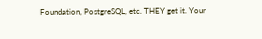Foundation, PostgreSQL, etc. THEY get it. Your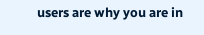users are why you are in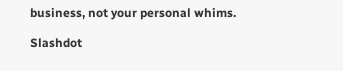business, not your personal whims.

Slashdot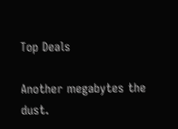Top Deals

Another megabytes the dust.